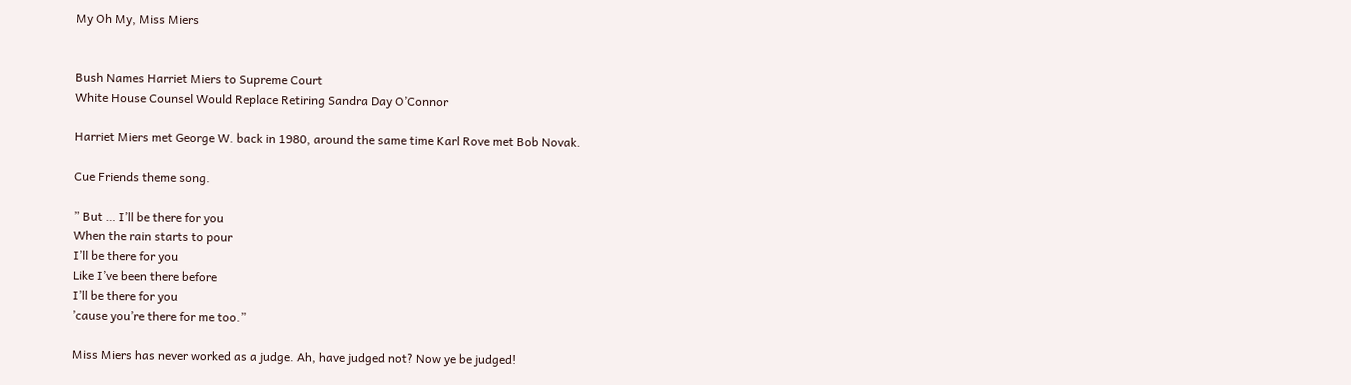My Oh My, Miss Miers


Bush Names Harriet Miers to Supreme Court
White House Counsel Would Replace Retiring Sandra Day O’Connor

Harriet Miers met George W. back in 1980, around the same time Karl Rove met Bob Novak.

Cue Friends theme song.

” But … I’ll be there for you
When the rain starts to pour
I’ll be there for you
Like I’ve been there before
I’ll be there for you
’cause you’re there for me too.”

Miss Miers has never worked as a judge. Ah, have judged not? Now ye be judged!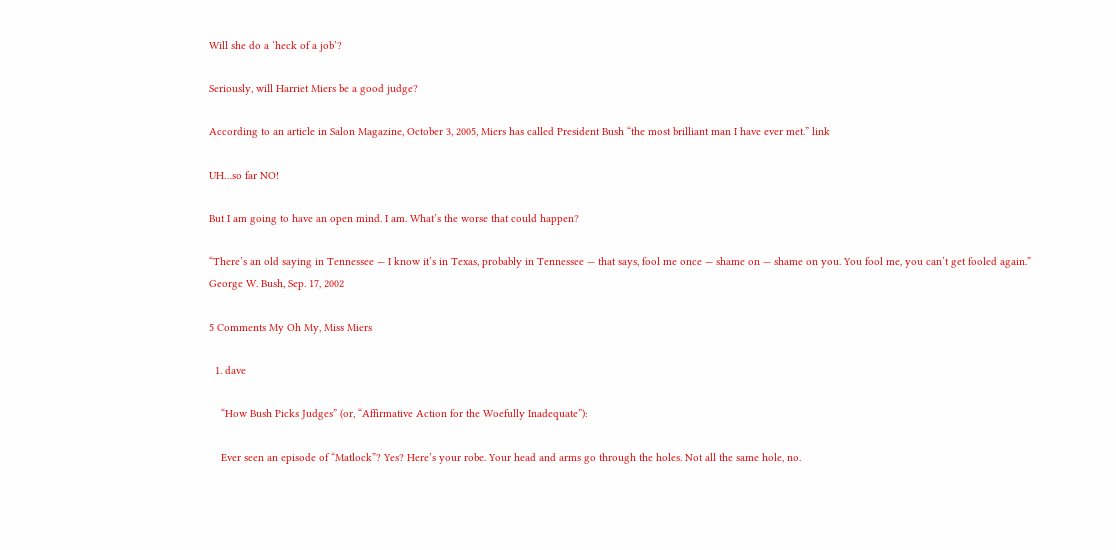Will she do a ‘heck of a job’?

Seriously, will Harriet Miers be a good judge?

According to an article in Salon Magazine, October 3, 2005, Miers has called President Bush “the most brilliant man I have ever met.” link

UH…so far NO!

But I am going to have an open mind. I am. What’s the worse that could happen?

“There’s an old saying in Tennessee — I know it’s in Texas, probably in Tennessee — that says, fool me once — shame on — shame on you. You fool me, you can’t get fooled again.”
George W. Bush, Sep. 17, 2002

5 Comments My Oh My, Miss Miers

  1. dave

    “How Bush Picks Judges” (or, “Affirmative Action for the Woefully Inadequate”):

    Ever seen an episode of “Matlock”? Yes? Here’s your robe. Your head and arms go through the holes. Not all the same hole, no.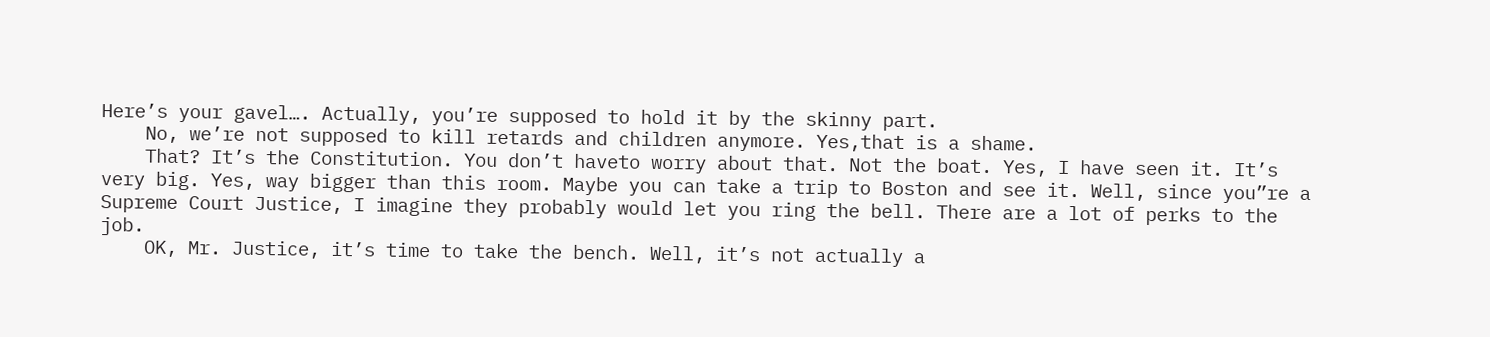Here’s your gavel…. Actually, you’re supposed to hold it by the skinny part.
    No, we’re not supposed to kill retards and children anymore. Yes,that is a shame.
    That? It’s the Constitution. You don’t haveto worry about that. Not the boat. Yes, I have seen it. It’s very big. Yes, way bigger than this room. Maybe you can take a trip to Boston and see it. Well, since you”re a Supreme Court Justice, I imagine they probably would let you ring the bell. There are a lot of perks to the job.
    OK, Mr. Justice, it’s time to take the bench. Well, it’s not actually a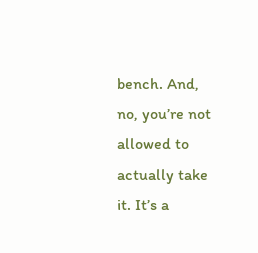bench. And, no, you’re not allowed to actually take it. It’s a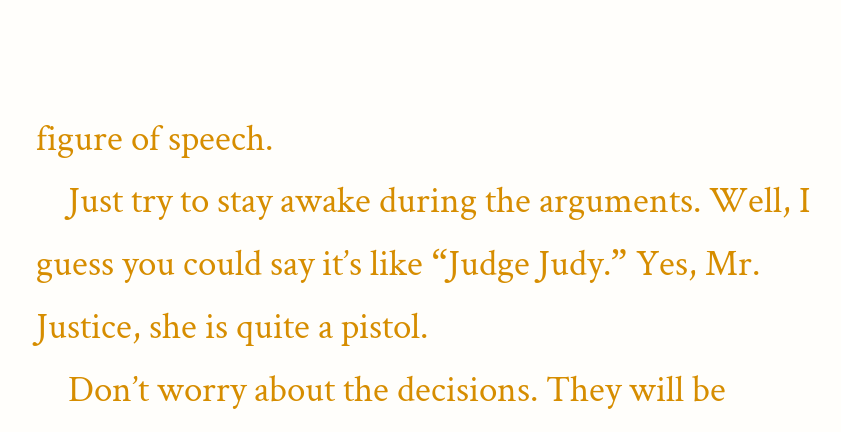figure of speech.
    Just try to stay awake during the arguments. Well, I guess you could say it’s like “Judge Judy.” Yes, Mr. Justice, she is quite a pistol.
    Don’t worry about the decisions. They will be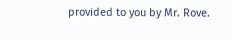provided to you by Mr. Rove.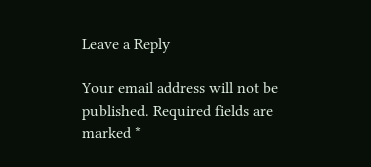Leave a Reply

Your email address will not be published. Required fields are marked *